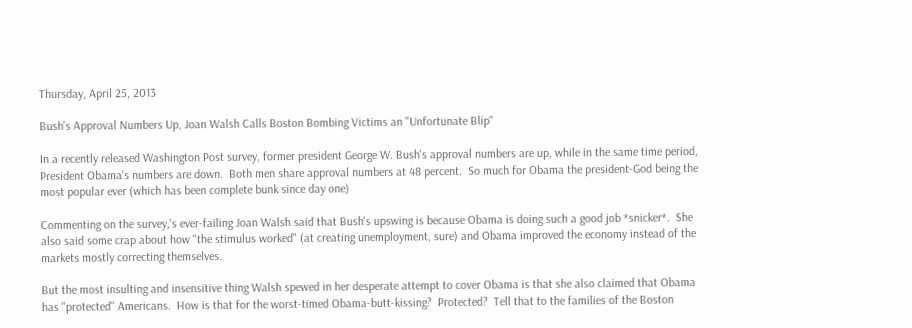Thursday, April 25, 2013

Bush's Approval Numbers Up, Joan Walsh Calls Boston Bombing Victims an "Unfortunate Blip"

In a recently released Washington Post survey, former president George W. Bush's approval numbers are up, while in the same time period, President Obama's numbers are down.  Both men share approval numbers at 48 percent.  So much for Obama the president-God being the most popular ever (which has been complete bunk since day one)

Commenting on the survey,'s ever-failing Joan Walsh said that Bush's upswing is because Obama is doing such a good job *snicker*.  She also said some crap about how "the stimulus worked" (at creating unemployment, sure) and Obama improved the economy instead of the markets mostly correcting themselves.

But the most insulting and insensitive thing Walsh spewed in her desperate attempt to cover Obama is that she also claimed that Obama has "protected" Americans.  How is that for the worst-timed Obama-butt-kissing?  Protected?  Tell that to the families of the Boston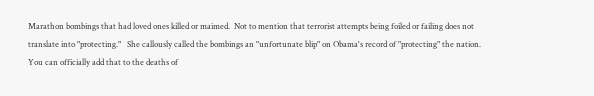Marathon bombings that had loved ones killed or maimed.  Not to mention that terrorist attempts being foiled or failing does not translate into "protecting."   She callously called the bombings an "unfortunate blip" on Obama's record of "protecting" the nation.  You can officially add that to the deaths of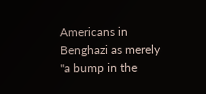Americans in Benghazi as merely "a bump in the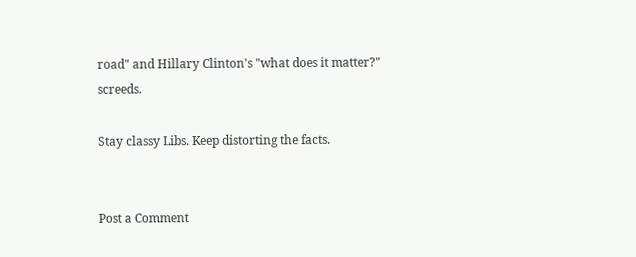road" and Hillary Clinton's "what does it matter?" screeds.

Stay classy Libs. Keep distorting the facts.


Post a Comment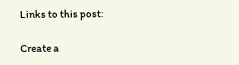Links to this post:

Create a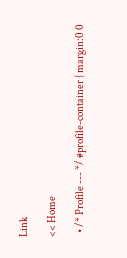Link

<< Home

  • /* Profile --- */ #profile-container { margin:0 0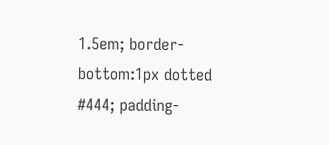1.5em; border-bottom:1px dotted #444; padding-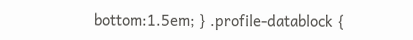bottom:1.5em; } .profile-datablock {